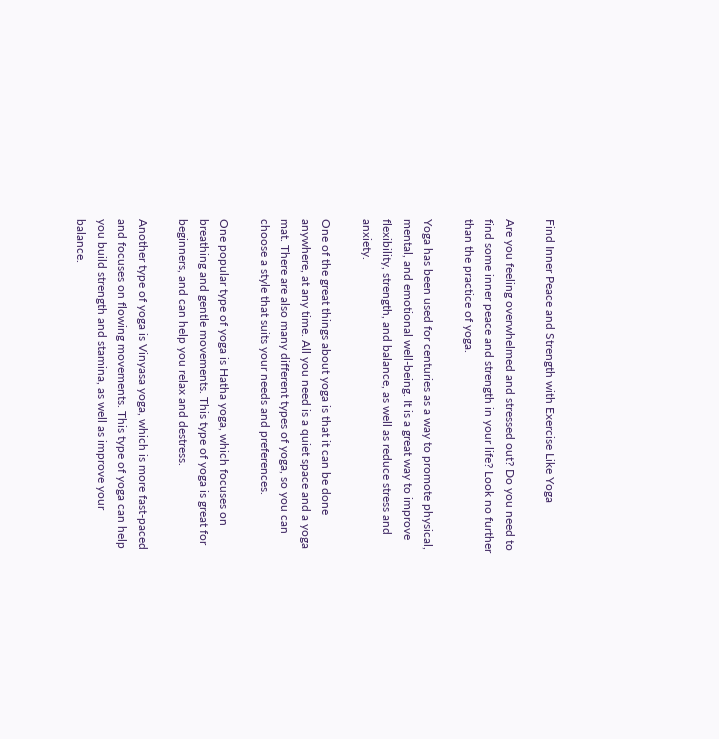Find Inner Peace and Strength with Exercise Like Yoga

Are you feeling overwhelmed and stressed out? Do you need to find some inner peace and strength in your life? Look no further than the practice of yoga.

Yoga has been used for centuries as a way to promote physical, mental, and emotional well-being. It is a great way to improve flexibility, strength, and balance, as well as reduce stress and anxiety.

One of the great things about yoga is that it can be done anywhere, at any time. All you need is a quiet space and a yoga mat. There are also many different types of yoga, so you can choose a style that suits your needs and preferences.

One popular type of yoga is Hatha yoga, which focuses on breathing and gentle movements. This type of yoga is great for beginners, and can help you relax and destress.

Another type of yoga is Vinyasa yoga, which is more fast-paced and focuses on flowing movements. This type of yoga can help you build strength and stamina, as well as improve your balance.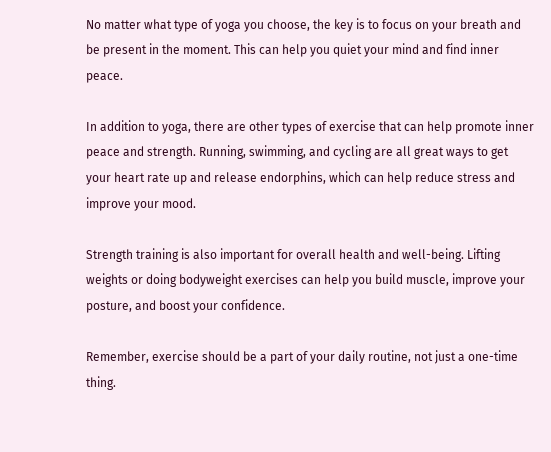No matter what type of yoga you choose, the key is to focus on your breath and be present in the moment. This can help you quiet your mind and find inner peace.

In addition to yoga, there are other types of exercise that can help promote inner peace and strength. Running, swimming, and cycling are all great ways to get your heart rate up and release endorphins, which can help reduce stress and improve your mood.

Strength training is also important for overall health and well-being. Lifting weights or doing bodyweight exercises can help you build muscle, improve your posture, and boost your confidence.

Remember, exercise should be a part of your daily routine, not just a one-time thing.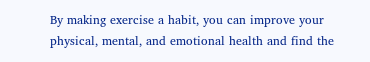By making exercise a habit, you can improve your physical, mental, and emotional health and find the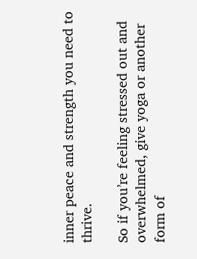inner peace and strength you need to thrive.

So if you’re feeling stressed out and overwhelmed, give yoga or another form of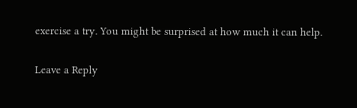exercise a try. You might be surprised at how much it can help.

Leave a Reply